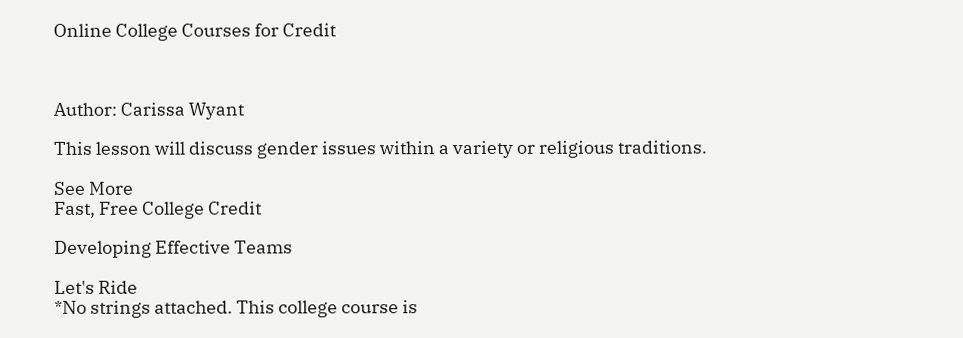Online College Courses for Credit



Author: Carissa Wyant

This lesson will discuss gender issues within a variety or religious traditions.

See More
Fast, Free College Credit

Developing Effective Teams

Let's Ride
*No strings attached. This college course is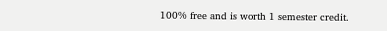100% free and is worth 1 semester credit.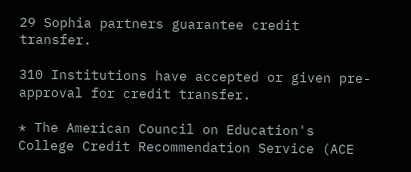29 Sophia partners guarantee credit transfer.

310 Institutions have accepted or given pre-approval for credit transfer.

* The American Council on Education's College Credit Recommendation Service (ACE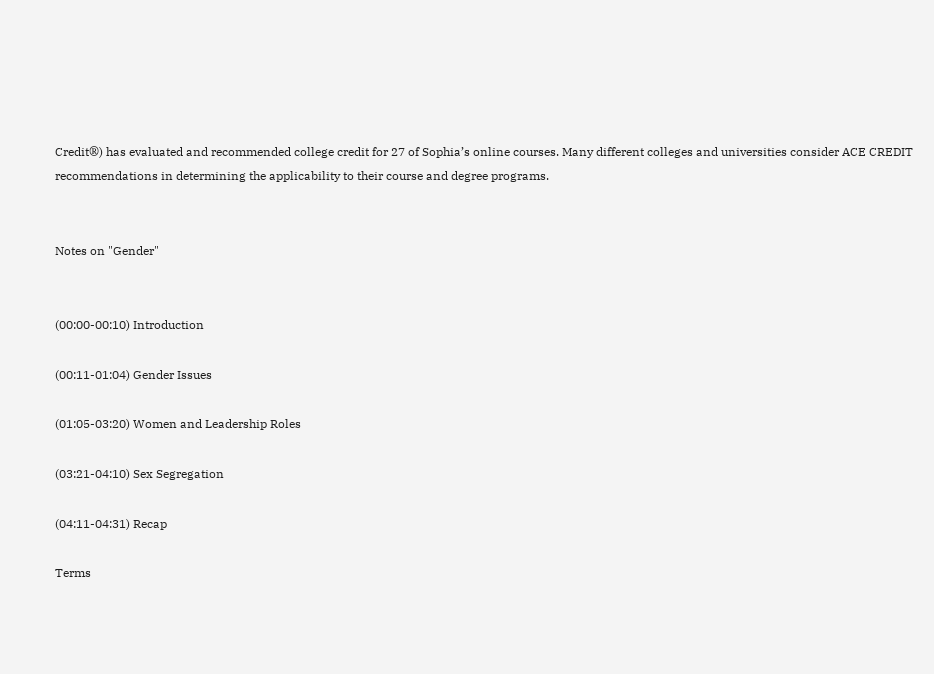Credit®) has evaluated and recommended college credit for 27 of Sophia’s online courses. Many different colleges and universities consider ACE CREDIT recommendations in determining the applicability to their course and degree programs.


Notes on "Gender"


(00:00-00:10) Introduction

(00:11-01:04) Gender Issues

(01:05-03:20) Women and Leadership Roles

(03:21-04:10) Sex Segregation

(04:11-04:31) Recap

Terms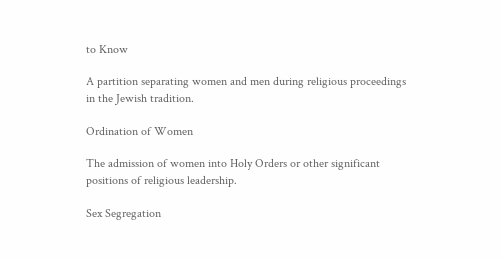to Know

A partition separating women and men during religious proceedings in the Jewish tradition.

Ordination of Women

The admission of women into Holy Orders or other significant positions of religious leadership.

Sex Segregation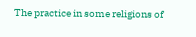The practice in some religions of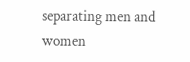separating men and women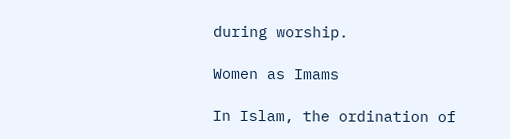during worship.

Women as Imams

In Islam, the ordination of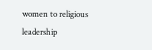women to religious leadership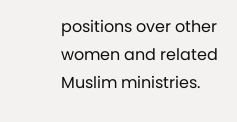positions over other women and related Muslim ministries.